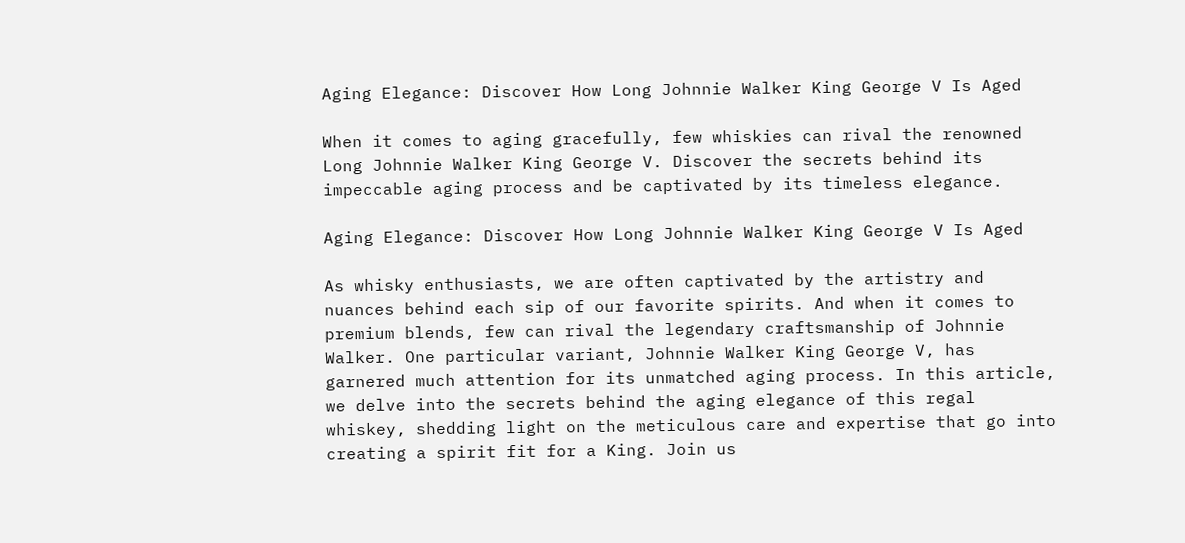Aging Elegance: Discover How Long Johnnie Walker King George V Is Aged

When it comes to aging gracefully, few whiskies can rival the renowned Long Johnnie Walker King George V. Discover the secrets behind its impeccable aging process and be captivated by its timeless elegance.

Aging Elegance: Discover How Long Johnnie Walker King George V Is Aged

As whisky enthusiasts, we are often captivated by the artistry and nuances behind each sip of our favorite spirits. And when it comes to premium blends, few can rival the legendary craftsmanship of Johnnie Walker. One particular variant, Johnnie Walker King George V, has garnered much attention for its unmatched aging process. In this article, we delve into the secrets behind the aging elegance of this regal whiskey, shedding light on the meticulous care and expertise that go into creating a spirit fit for a King. Join us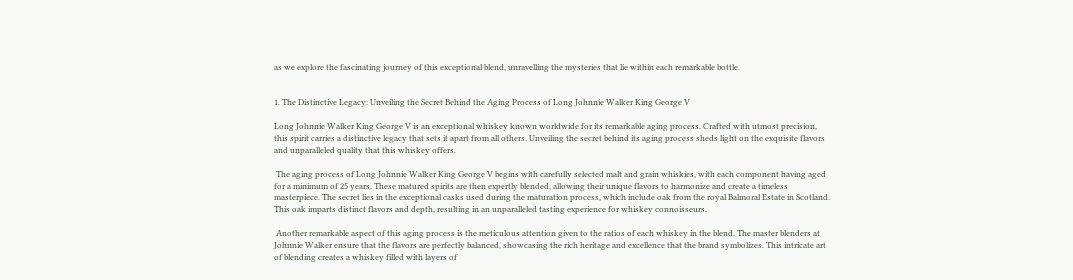as we explore the fascinating journey of this exceptional blend, unravelling the mysteries that lie within each remarkable bottle.


1. The Distinctive Legacy: Unveiling the Secret Behind the Aging Process of Long Johnnie Walker King George V

Long Johnnie Walker King George V is an exceptional whiskey known worldwide for its remarkable aging process. Crafted with utmost precision, this spirit carries a distinctive legacy that sets it apart from all others. Unveiling the secret behind its aging process sheds light on the exquisite flavors and unparalleled quality that this whiskey offers.

 The aging process of Long Johnnie Walker King George V begins with carefully selected malt and grain whiskies, with each component having aged for a minimum of 25 years. These matured spirits are then expertly blended, allowing their unique flavors to harmonize and create a timeless masterpiece. The secret lies in the exceptional casks used during the maturation process, which include oak from the royal Balmoral Estate in Scotland. This oak imparts distinct flavors and depth, resulting in an unparalleled tasting experience for whiskey connoisseurs.

 Another remarkable aspect of this aging process is the meticulous attention given to the ratios of each whiskey in the blend. The master blenders at Johnnie Walker ensure that the flavors are perfectly balanced, showcasing the rich heritage and excellence that the brand symbolizes. This intricate art of blending creates a whiskey filled with layers of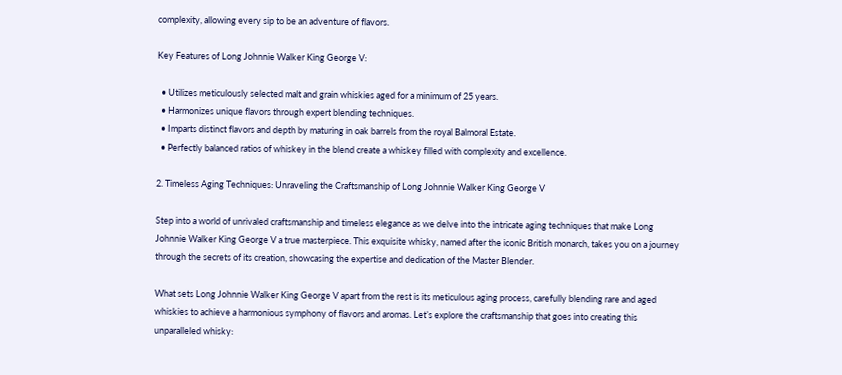complexity, allowing every sip to be an adventure of flavors.

Key Features of Long Johnnie Walker King George V:

  • Utilizes meticulously selected malt and grain whiskies aged for a minimum of 25 years.
  • Harmonizes unique flavors through expert blending techniques.
  • Imparts distinct flavors and depth by maturing in oak barrels from the royal Balmoral Estate.
  • Perfectly balanced ratios of whiskey in the blend create a whiskey filled with complexity and excellence.

2. Timeless Aging Techniques: Unraveling the Craftsmanship of Long Johnnie Walker King George V

Step into a world of unrivaled craftsmanship and timeless elegance as we delve into the intricate aging techniques that make Long Johnnie Walker King George V a true masterpiece. This exquisite whisky, named after the iconic British monarch, takes you on a journey through the secrets of its creation, showcasing the expertise and dedication of the Master Blender.

What sets Long Johnnie Walker King George V apart from the rest is its meticulous aging process, carefully blending rare and aged whiskies to achieve a harmonious symphony of flavors and aromas. Let’s explore the craftsmanship that goes into creating this unparalleled whisky: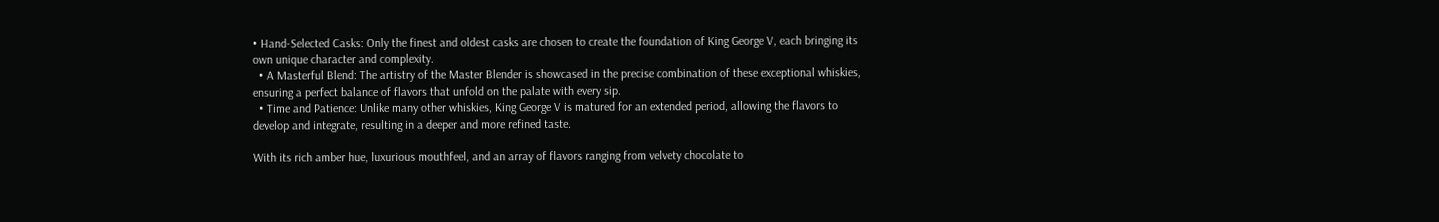• Hand-Selected Casks: Only the finest and oldest casks are chosen to create the foundation of King George V, each bringing its own unique character and complexity.
  • A Masterful Blend: The artistry of the Master Blender is showcased in the precise combination of these exceptional whiskies, ensuring a perfect balance of flavors that unfold on the palate with every sip.
  • Time and Patience: Unlike many other whiskies, King George V is matured for an extended period, allowing the flavors to develop and integrate, resulting in a deeper and more refined taste.

With its rich amber hue, luxurious mouthfeel, and an array of flavors ranging from velvety chocolate to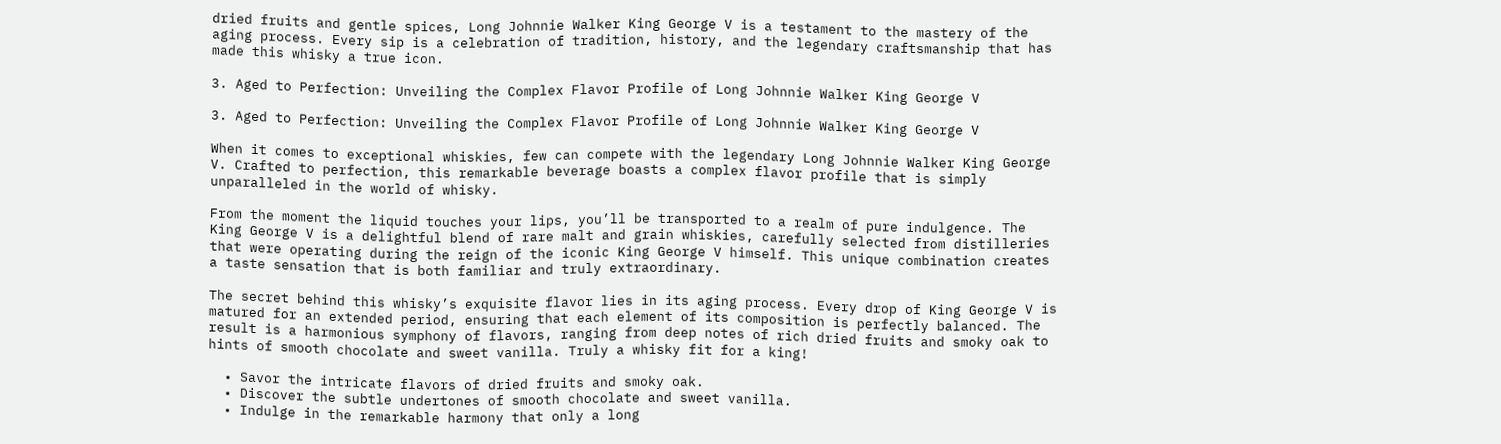dried fruits and gentle spices, Long Johnnie Walker King George V is a testament to the mastery of the aging process. Every sip is a celebration of tradition, history, and the legendary craftsmanship that has made this whisky a true icon.

3. Aged to Perfection: Unveiling the Complex Flavor Profile of Long Johnnie Walker King George V

3. Aged to Perfection: Unveiling the Complex Flavor Profile of Long Johnnie Walker King George V

When it comes to exceptional whiskies, few can compete with the legendary Long Johnnie Walker King George V. Crafted to perfection, this remarkable beverage boasts a complex flavor profile that is simply unparalleled in the world of whisky.

From the moment the liquid touches your lips, you’ll be transported to a realm of pure indulgence. The King George V is a delightful blend of rare malt and grain whiskies, carefully selected from distilleries that were operating during the reign of the iconic King George V himself. This unique combination creates a taste sensation that is both familiar and truly extraordinary.

The secret behind this whisky’s exquisite flavor lies in its aging process. Every drop of King George V is matured for an extended period, ensuring that each element of its composition is perfectly balanced. The result is a harmonious symphony of flavors, ranging from deep notes of rich dried fruits and smoky oak to hints of smooth chocolate and sweet vanilla. Truly a whisky fit for a king!

  • Savor the intricate flavors of dried fruits and smoky oak.
  • Discover the subtle undertones of smooth chocolate and sweet vanilla.
  • Indulge in the remarkable harmony that only a long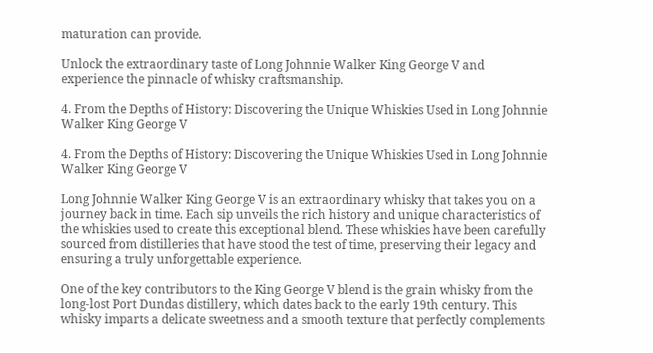maturation can provide.

Unlock the extraordinary taste of Long Johnnie Walker King George V and experience the pinnacle of whisky craftsmanship.

4. From the Depths of History: Discovering the Unique Whiskies Used in Long Johnnie Walker King George V

4. From the Depths of History: Discovering the Unique Whiskies Used in Long Johnnie Walker King George V

Long Johnnie Walker King George V is an extraordinary whisky that takes you on a journey back in time. Each sip unveils the rich history and unique characteristics of the whiskies used to create this exceptional blend. These whiskies have been carefully sourced from distilleries that have stood the test of time, preserving their legacy and ensuring a truly unforgettable experience.

One of the key contributors to the King George V blend is the grain whisky from the long-lost Port Dundas distillery, which dates back to the early 19th century. This whisky imparts a delicate sweetness and a smooth texture that perfectly complements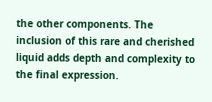the other components. The inclusion of this rare and cherished liquid adds depth and complexity to the final expression.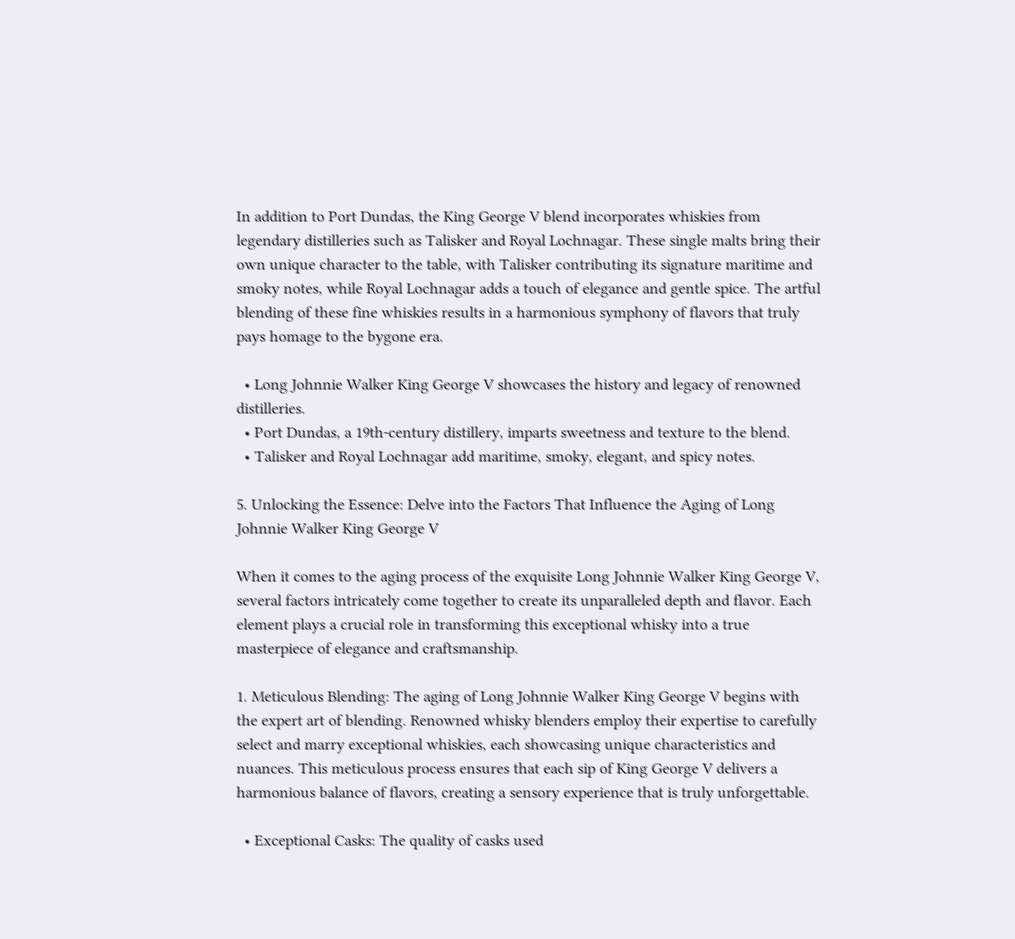In addition to Port Dundas, the King George V blend incorporates whiskies from legendary distilleries such as Talisker and Royal Lochnagar. These single malts bring their own unique character to the table, with Talisker contributing its signature maritime and smoky notes, while Royal Lochnagar adds a touch of elegance and gentle spice. The artful blending of these fine whiskies results in a harmonious symphony of flavors that truly pays homage to the bygone era.

  • Long Johnnie Walker King George V showcases the history and legacy of renowned distilleries.
  • Port Dundas, a 19th-century distillery, imparts sweetness and texture to the blend.
  • Talisker and Royal Lochnagar add maritime, smoky, elegant, and spicy notes.

5. Unlocking the Essence: Delve into the Factors That Influence the Aging of Long Johnnie Walker King George V

When it comes to the aging process of the exquisite Long Johnnie Walker King George V, several factors intricately come together to create its unparalleled depth and flavor. Each element plays a crucial role in transforming this exceptional whisky into a true masterpiece of elegance and craftsmanship.

1. Meticulous Blending: The aging of Long Johnnie Walker King George V begins with the expert art of blending. Renowned whisky blenders employ their expertise to carefully select and marry exceptional whiskies, each showcasing unique characteristics and nuances. This meticulous process ensures that each sip of King George V delivers a harmonious balance of flavors, creating a sensory experience that is truly unforgettable.

  • Exceptional Casks: The quality of casks used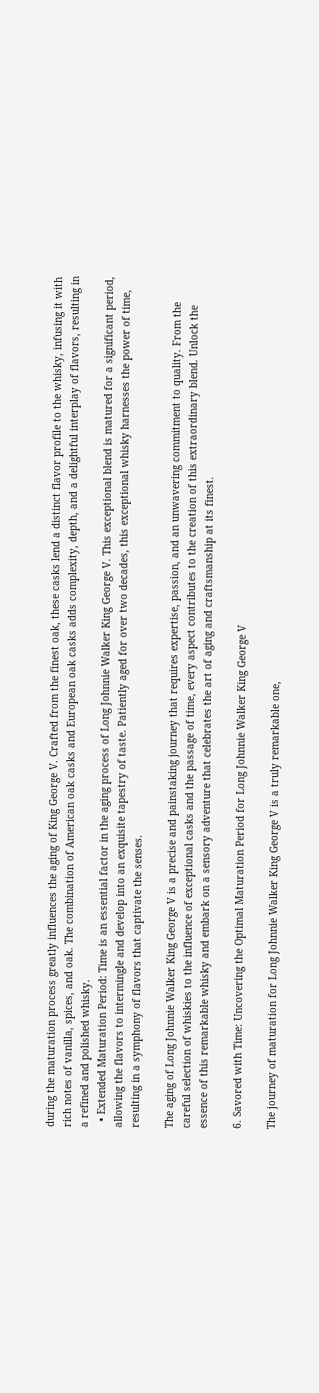during the maturation process greatly influences the aging of King George V. Crafted from the finest oak, these casks lend a distinct flavor profile to the whisky, infusing it with rich notes of vanilla, spices, and oak. The combination of American oak casks and European oak casks adds complexity, depth, and a delightful interplay of flavors, resulting in a refined and polished whisky.
  • Extended Maturation Period: Time is an essential factor in the aging process of Long Johnnie Walker King George V. This exceptional blend is matured for a significant period, allowing the flavors to intermingle and develop into an exquisite tapestry of taste. Patiently aged for over two decades, this exceptional whisky harnesses the power of time, resulting in a symphony of flavors that captivate the senses.

The aging of Long Johnnie Walker King George V is a precise and painstaking journey that requires expertise, passion, and an unwavering commitment to quality. From the careful selection of whiskies to the influence of exceptional casks and the passage of time, every aspect contributes to the creation of this extraordinary blend. Unlock the essence of this remarkable whisky and embark on a sensory adventure that celebrates the art of aging and craftsmanship at its finest.

6. Savored with Time: Uncovering the Optimal Maturation Period for Long Johnnie Walker King George V

The journey of maturation for Long Johnnie Walker King George V is a truly remarkable one,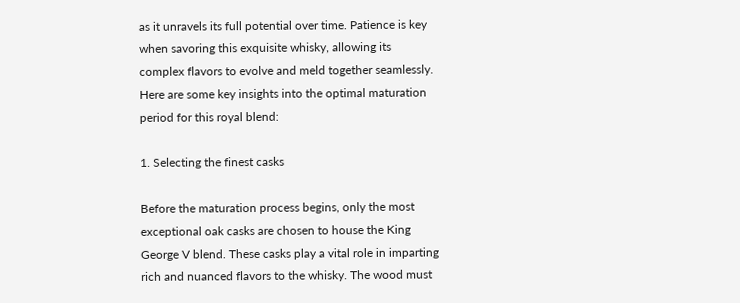as it unravels its full potential over time. Patience is key when savoring this exquisite whisky, allowing its complex flavors to evolve and meld together seamlessly. Here are some key insights into the optimal maturation period for this royal blend:

1. Selecting the finest casks

Before the maturation process begins, only the most exceptional oak casks are chosen to house the King George V blend. These casks play a vital role in imparting rich and nuanced flavors to the whisky. The wood must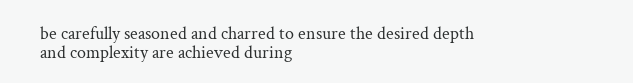be carefully seasoned and charred to ensure the desired depth and complexity are achieved during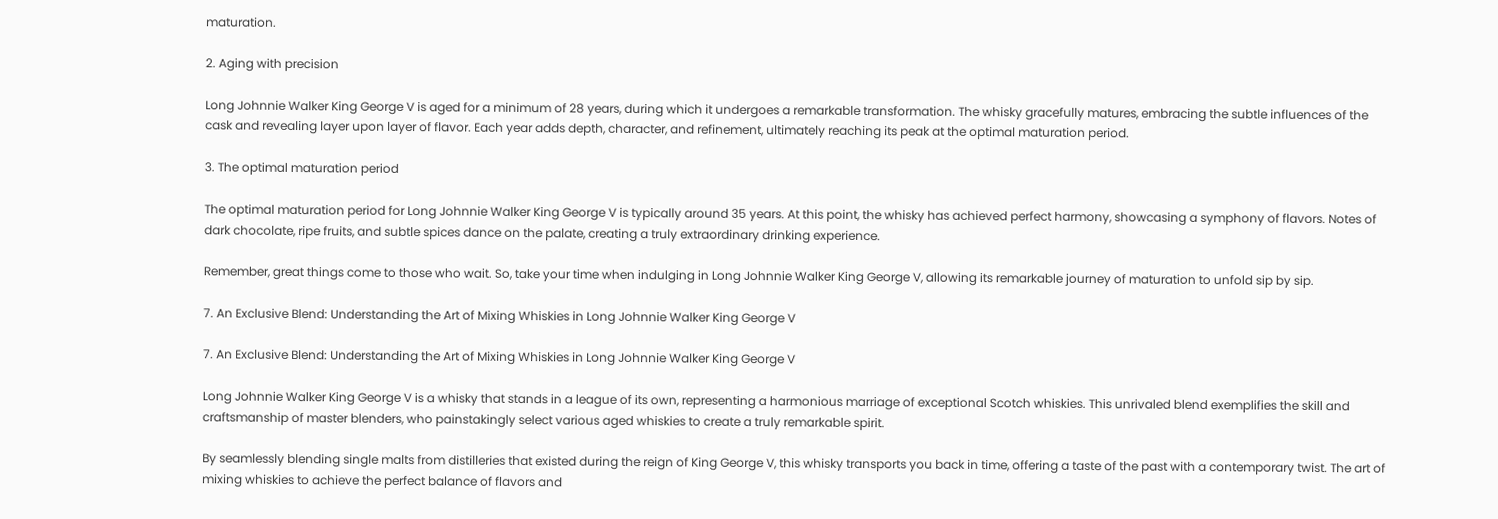maturation.

2. Aging with precision

Long Johnnie Walker King George V is aged for a minimum of 28 years, during which it undergoes a remarkable transformation. The whisky gracefully matures, embracing the subtle influences of the cask and revealing layer upon layer of flavor. Each year adds depth, character, and refinement, ultimately reaching its peak at the optimal maturation period.

3. The optimal maturation period

The optimal maturation period for Long Johnnie Walker King George V is typically around 35 years. At this point, the whisky has achieved perfect harmony, showcasing a symphony of flavors. Notes of dark chocolate, ripe fruits, and subtle spices dance on the palate, creating a truly extraordinary drinking experience.

Remember, great things come to those who wait. So, take your time when indulging in Long Johnnie Walker King George V, allowing its remarkable journey of maturation to unfold sip by sip.

7. An Exclusive Blend: Understanding the Art of Mixing Whiskies in Long Johnnie Walker King George V

7. An Exclusive Blend: Understanding the Art of Mixing Whiskies in Long Johnnie Walker King George V

Long Johnnie Walker King George V is a whisky that stands in a league of its own, representing a harmonious marriage of exceptional Scotch whiskies. This unrivaled blend exemplifies the skill and craftsmanship of master blenders, who painstakingly select various aged whiskies to create a truly remarkable spirit.

By seamlessly blending single malts from distilleries that existed during the reign of King George V, this whisky transports you back in time, offering a taste of the past with a contemporary twist. The art of mixing whiskies to achieve the perfect balance of flavors and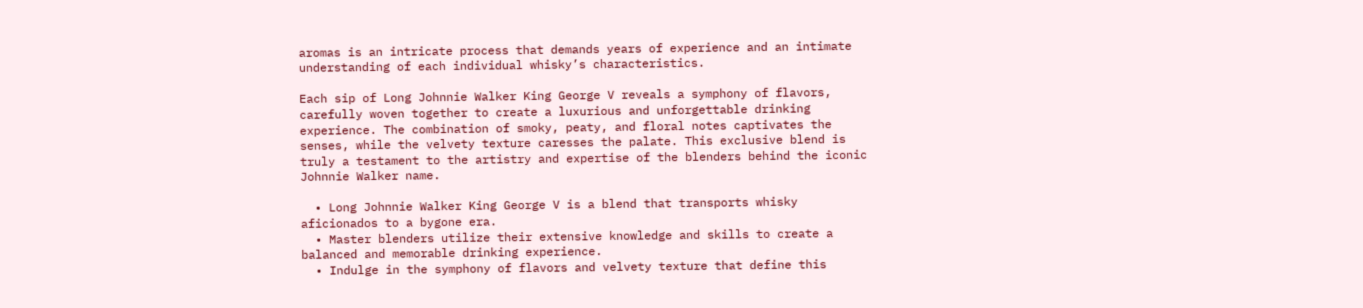aromas is an intricate process that demands years of experience and an intimate understanding of each individual whisky’s characteristics.

Each sip of Long Johnnie Walker King George V reveals a symphony of flavors, carefully woven together to create a luxurious and unforgettable drinking experience. The combination of smoky, peaty, and floral notes captivates the senses, while the velvety texture caresses the palate. This exclusive blend is truly a testament to the artistry and expertise of the blenders behind the iconic Johnnie Walker name.

  • Long Johnnie Walker King George V is a blend that transports whisky aficionados to a bygone era.
  • Master blenders utilize their extensive knowledge and skills to create a balanced and memorable drinking experience.
  • Indulge in the symphony of flavors and velvety texture that define this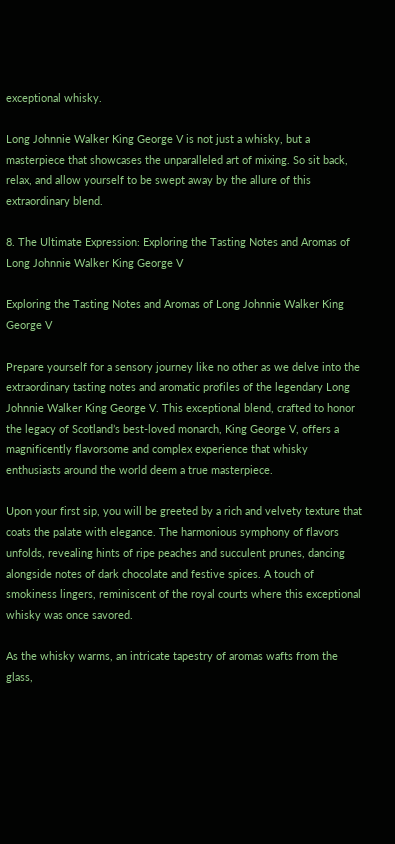exceptional whisky.

Long Johnnie Walker King George V is not just a whisky, but a masterpiece that showcases the unparalleled art of mixing. So sit back, relax, and allow yourself to be swept away by the allure of this extraordinary blend.

8. The Ultimate Expression: Exploring the Tasting Notes and Aromas of Long Johnnie Walker King George V

Exploring the Tasting Notes and Aromas of Long Johnnie Walker King George V

Prepare yourself for a sensory journey like no other as we delve into the extraordinary tasting notes and aromatic profiles of the legendary Long Johnnie Walker King George V. This exceptional blend, crafted to honor the legacy of Scotland’s best-loved monarch, King George V, offers a magnificently flavorsome and complex experience that whisky enthusiasts around the world deem a true masterpiece.

Upon your first sip, you will be greeted by a rich and velvety texture that coats the palate with elegance. The harmonious symphony of flavors unfolds, revealing hints of ripe peaches and succulent prunes, dancing alongside notes of dark chocolate and festive spices. A touch of smokiness lingers, reminiscent of the royal courts where this exceptional whisky was once savored.

As the whisky warms, an intricate tapestry of aromas wafts from the glass,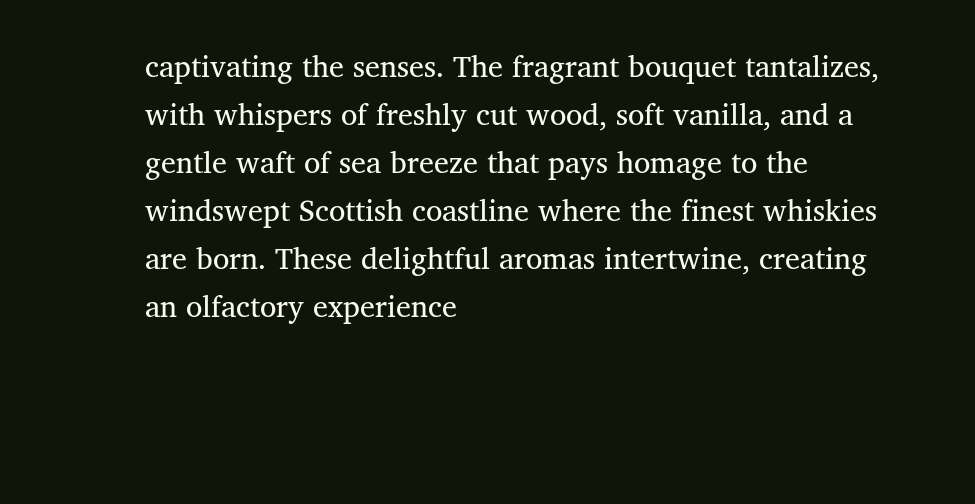captivating the senses. The fragrant bouquet tantalizes, with whispers of freshly cut wood, soft vanilla, and a gentle waft of sea breeze that pays homage to the windswept Scottish coastline where the finest whiskies are born. These delightful aromas intertwine, creating an olfactory experience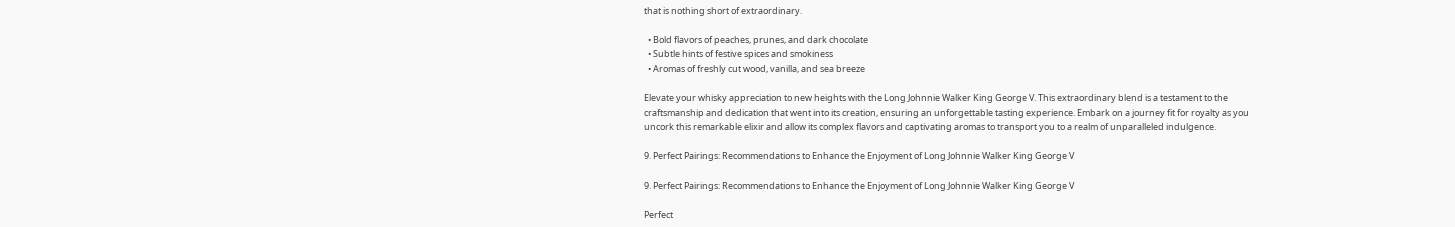that is nothing short of extraordinary.

  • Bold flavors of peaches, prunes, and dark chocolate
  • Subtle hints of festive spices and smokiness
  • Aromas of freshly cut wood, vanilla, and sea breeze

Elevate your whisky appreciation to new heights with the Long Johnnie Walker King George V. This extraordinary blend is a testament to the craftsmanship and dedication that went into its creation, ensuring an unforgettable tasting experience. Embark on a journey fit for royalty as you uncork this remarkable elixir and allow its complex flavors and captivating aromas to transport you to a realm of unparalleled indulgence.

9. Perfect Pairings: Recommendations to Enhance the Enjoyment of Long Johnnie Walker King George V

9. Perfect Pairings: Recommendations to Enhance the Enjoyment of Long Johnnie Walker King George V

Perfect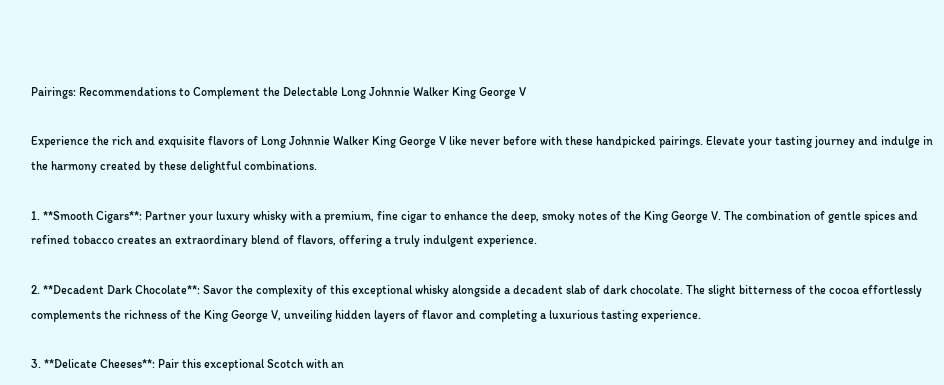Pairings: Recommendations to Complement the Delectable Long Johnnie Walker King George V

Experience the rich and exquisite flavors of Long Johnnie Walker King George V like never before with these handpicked pairings. Elevate your tasting journey and indulge in the harmony created by these delightful combinations.

1. **Smooth Cigars**: Partner your luxury whisky with a premium, fine cigar to enhance the deep, smoky notes of the King George V. The combination of gentle spices and refined tobacco creates an extraordinary blend of flavors, offering a truly indulgent experience.

2. **Decadent Dark Chocolate**: Savor the complexity of this exceptional whisky alongside a decadent slab of dark chocolate. The slight bitterness of the cocoa effortlessly complements the richness of the King George V, unveiling hidden layers of flavor and completing a luxurious tasting experience.

3. **Delicate Cheeses**: Pair this exceptional Scotch with an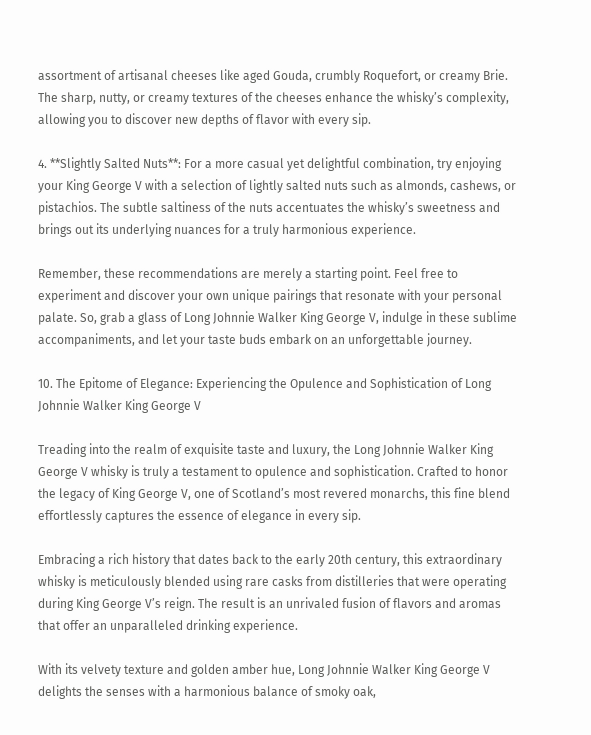assortment of artisanal cheeses like aged Gouda, crumbly Roquefort, or creamy Brie. The sharp, nutty, or creamy textures of the cheeses enhance the whisky’s complexity, allowing you to discover new depths of flavor with every sip.

4. **Slightly Salted Nuts**: For a more casual yet delightful combination, try enjoying your King George V with a selection of lightly salted nuts such as almonds, cashews, or pistachios. The subtle saltiness of the nuts accentuates the whisky’s sweetness and brings out its underlying nuances for a truly harmonious experience.

Remember, these recommendations are merely a starting point. Feel free to experiment and discover your own unique pairings that resonate with your personal palate. So, grab a glass of Long Johnnie Walker King George V, indulge in these sublime accompaniments, and let your taste buds embark on an unforgettable journey.

10. The Epitome of Elegance: Experiencing the Opulence and Sophistication of Long Johnnie Walker King George V

Treading into the realm of exquisite taste and luxury, the Long Johnnie Walker King George V whisky is truly a testament to opulence and sophistication. Crafted to honor the legacy of King George V, one of Scotland’s most revered monarchs, this fine blend effortlessly captures the essence of elegance in every sip.

Embracing a rich history that dates back to the early 20th century, this extraordinary whisky is meticulously blended using rare casks from distilleries that were operating during King George V’s reign. The result is an unrivaled fusion of flavors and aromas that offer an unparalleled drinking experience.

With its velvety texture and golden amber hue, Long Johnnie Walker King George V delights the senses with a harmonious balance of smoky oak,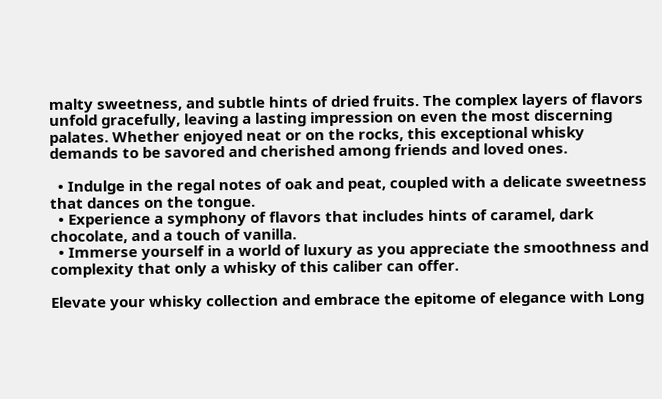malty sweetness, and subtle hints of dried fruits. The complex layers of flavors unfold gracefully, leaving a lasting impression on even the most discerning palates. Whether enjoyed neat or on the rocks, this exceptional whisky demands to be savored and cherished among friends and loved ones.

  • Indulge in the regal notes of oak and peat, coupled with a delicate sweetness that dances on the tongue.
  • Experience a symphony of flavors that includes hints of caramel, dark chocolate, and a touch of vanilla.
  • Immerse yourself in a world of luxury as you appreciate the smoothness and complexity that only a whisky of this caliber can offer.

Elevate your whisky collection and embrace the epitome of elegance with Long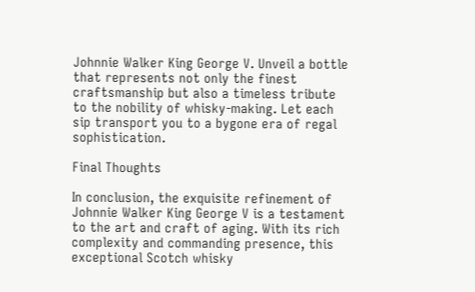Johnnie Walker King George V. Unveil a bottle that represents not only the finest craftsmanship but also a timeless tribute to the nobility of whisky-making. Let each sip transport you to a bygone era of regal sophistication.

Final Thoughts

In conclusion, the exquisite refinement of Johnnie Walker King George V is a testament to the art and craft of aging. With its rich complexity and commanding presence, this exceptional Scotch whisky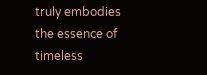truly embodies the essence of timeless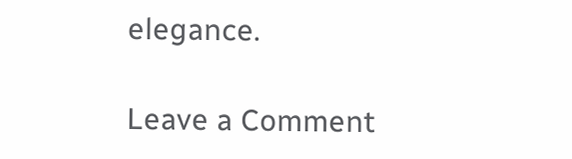elegance.

Leave a Comment